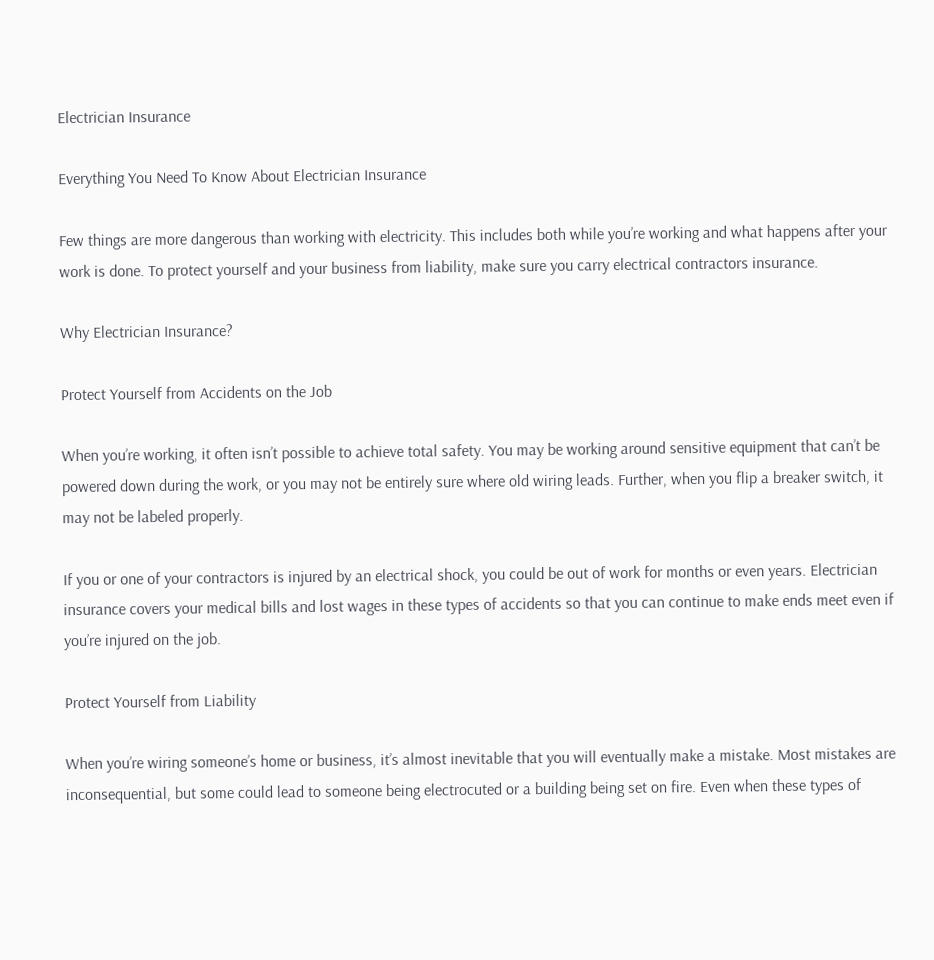Electrician Insurance

Everything You Need To Know About Electrician Insurance

Few things are more dangerous than working with electricity. This includes both while you’re working and what happens after your work is done. To protect yourself and your business from liability, make sure you carry electrical contractors insurance.

Why Electrician Insurance?

Protect Yourself from Accidents on the Job

When you’re working, it often isn’t possible to achieve total safety. You may be working around sensitive equipment that can’t be powered down during the work, or you may not be entirely sure where old wiring leads. Further, when you flip a breaker switch, it may not be labeled properly.

If you or one of your contractors is injured by an electrical shock, you could be out of work for months or even years. Electrician insurance covers your medical bills and lost wages in these types of accidents so that you can continue to make ends meet even if you’re injured on the job.

Protect Yourself from Liability

When you’re wiring someone’s home or business, it’s almost inevitable that you will eventually make a mistake. Most mistakes are inconsequential, but some could lead to someone being electrocuted or a building being set on fire. Even when these types of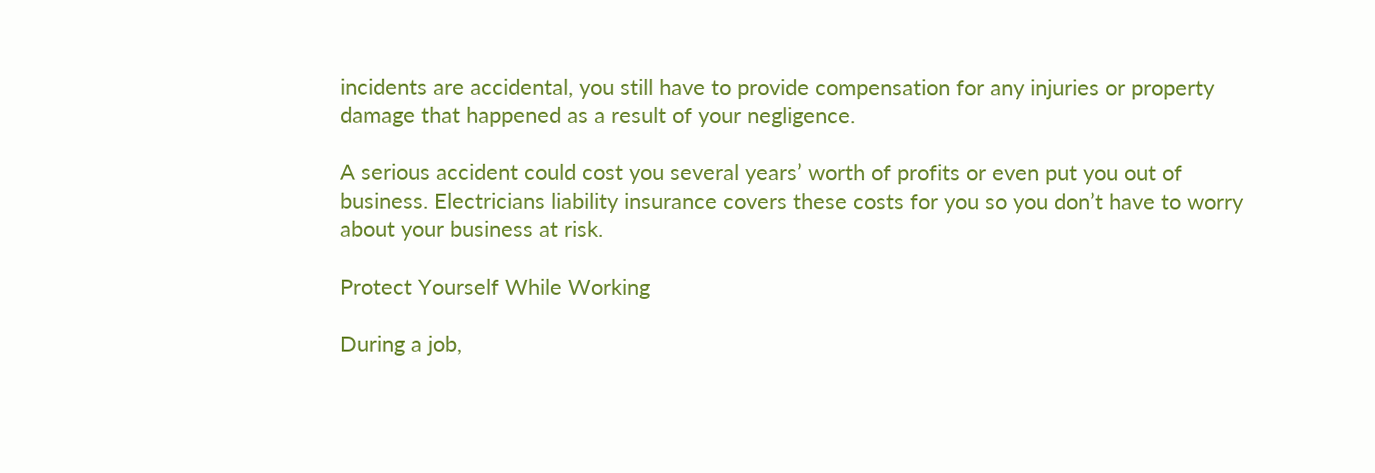incidents are accidental, you still have to provide compensation for any injuries or property damage that happened as a result of your negligence.

A serious accident could cost you several years’ worth of profits or even put you out of business. Electricians liability insurance covers these costs for you so you don’t have to worry about your business at risk.

Protect Yourself While Working

During a job,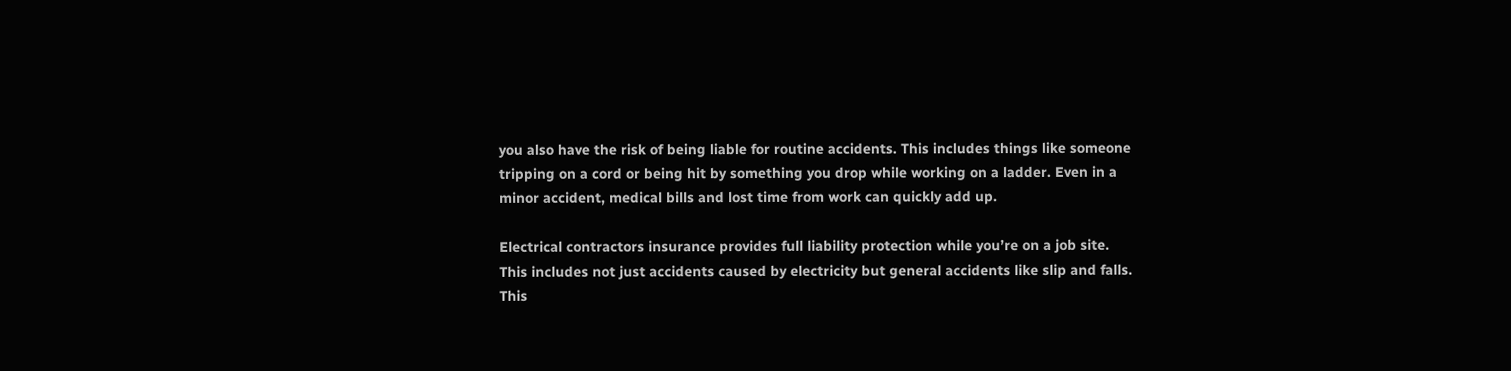you also have the risk of being liable for routine accidents. This includes things like someone tripping on a cord or being hit by something you drop while working on a ladder. Even in a minor accident, medical bills and lost time from work can quickly add up.

Electrical contractors insurance provides full liability protection while you’re on a job site. This includes not just accidents caused by electricity but general accidents like slip and falls. This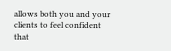allows both you and your clients to feel confident that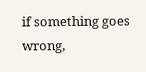if something goes wrong,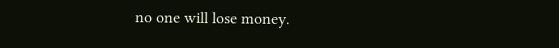no one will lose money.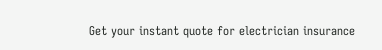Get your instant quote for electrician insurance